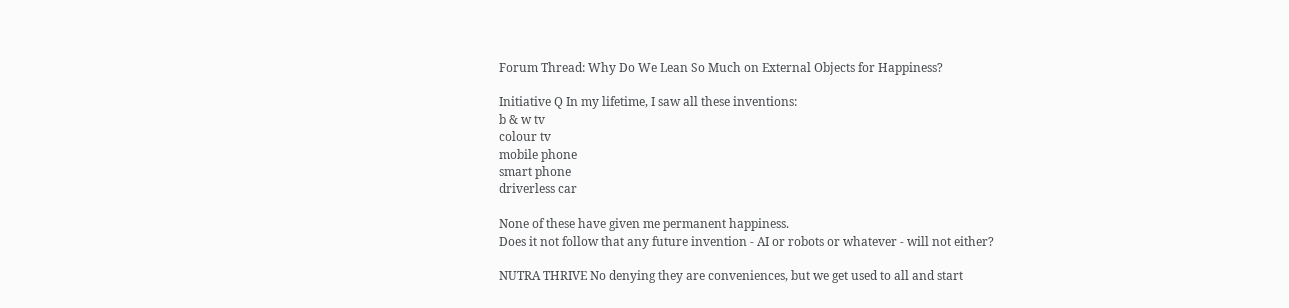Forum Thread: Why Do We Lean So Much on External Objects for Happiness?

Initiative Q In my lifetime, I saw all these inventions:
b & w tv
colour tv
mobile phone
smart phone
driverless car

None of these have given me permanent happiness.
Does it not follow that any future invention - AI or robots or whatever - will not either?

NUTRA THRIVE No denying they are conveniences, but we get used to all and start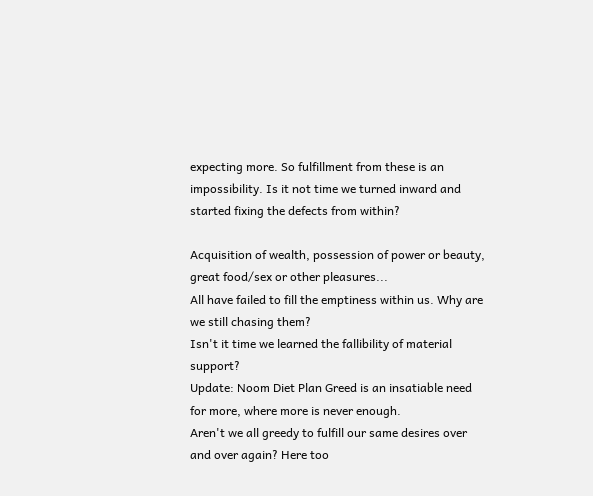expecting more. So fulfillment from these is an impossibility. Is it not time we turned inward and started fixing the defects from within?

Acquisition of wealth, possession of power or beauty, great food/sex or other pleasures...
All have failed to fill the emptiness within us. Why are we still chasing them?
Isn't it time we learned the fallibility of material support?
Update: Noom Diet Plan Greed is an insatiable need for more, where more is never enough.
Aren't we all greedy to fulfill our same desires over and over again? Here too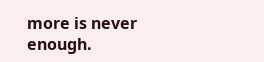more is never enough.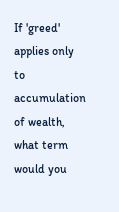If 'greed' applies only to accumulation of wealth, what term would you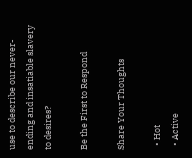use to describe our never-ending and insatiable slavery to desires?

Be the First to Respond

Share Your Thoughts

  • Hot
  • Active